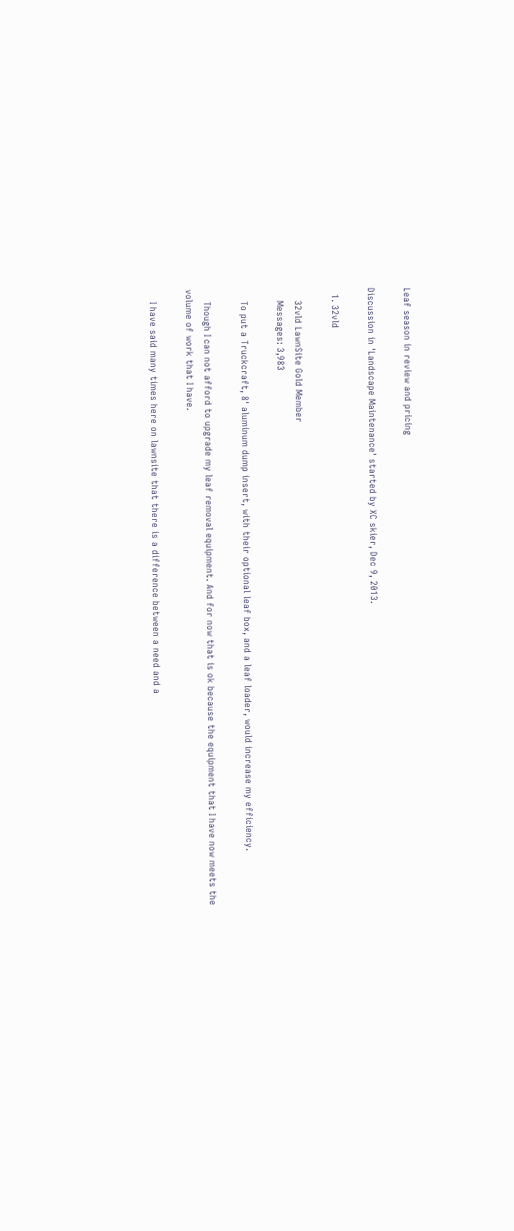Leaf season in review and pricing

Discussion in 'Landscape Maintenance' started by XC skier, Dec 9, 2013.

  1. 32vld

    32vld LawnSite Gold Member
    Messages: 3,983

    To put a Truckcraft, 8' aluminum dump insert, with their optional leaf box, and a leaf loader, would increase my efficiency.

    Though I can not afford to upgrade my leaf removal equipment. And for now that is ok because the equipment that I have now meets the volume of work that I have.

    I have said many times here on lawnsite that there is a difference between a need and a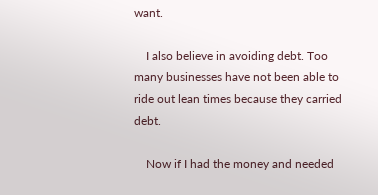want.

    I also believe in avoiding debt. Too many businesses have not been able to ride out lean times because they carried debt.

    Now if I had the money and needed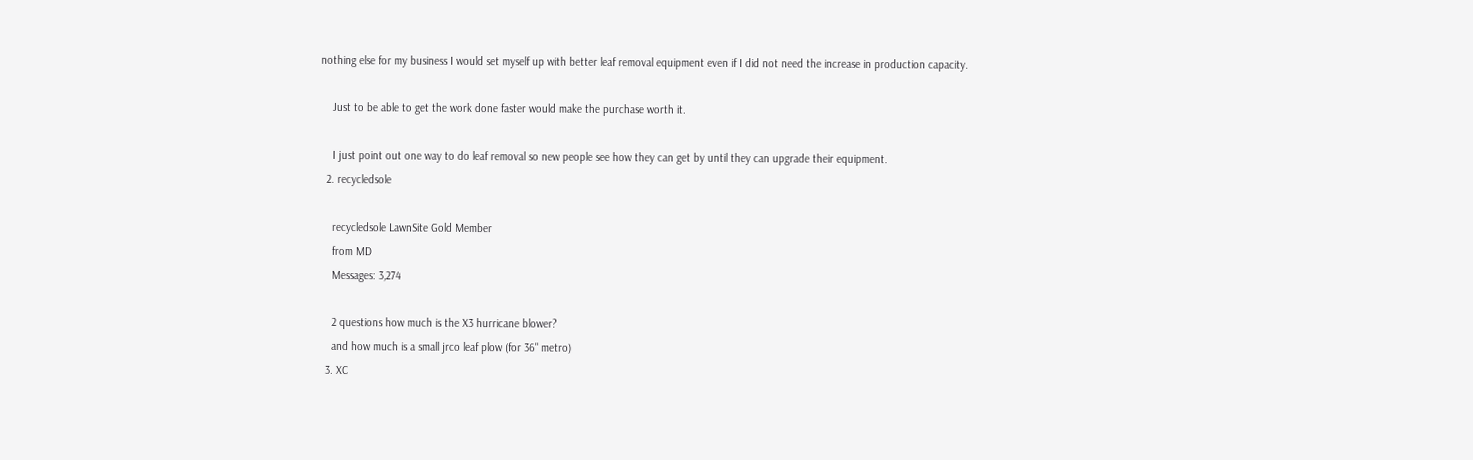nothing else for my business I would set myself up with better leaf removal equipment even if I did not need the increase in production capacity.

    Just to be able to get the work done faster would make the purchase worth it.

    I just point out one way to do leaf removal so new people see how they can get by until they can upgrade their equipment.
  2. recycledsole

    recycledsole LawnSite Gold Member
    from MD
    Messages: 3,274

    2 questions how much is the X3 hurricane blower?
    and how much is a small jrco leaf plow (for 36" metro)
  3. XC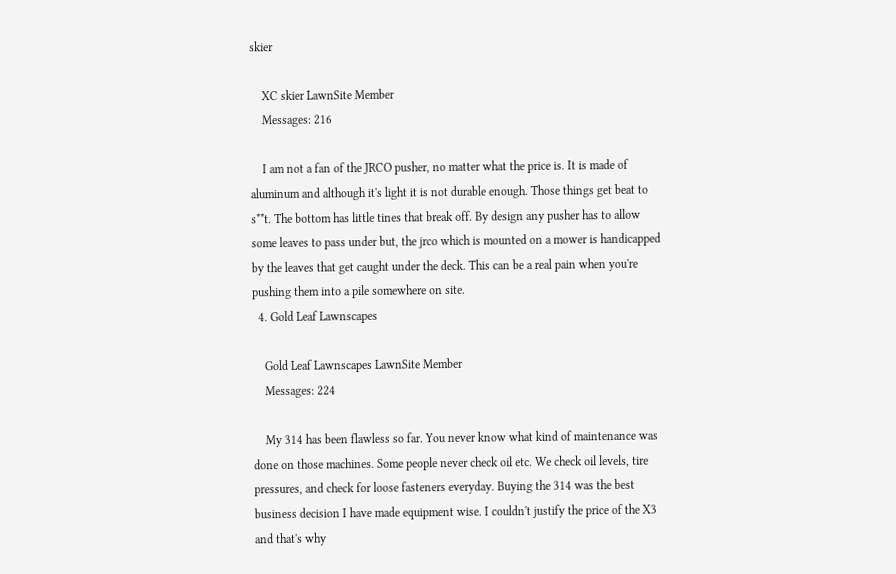skier

    XC skier LawnSite Member
    Messages: 216

    I am not a fan of the JRCO pusher, no matter what the price is. It is made of aluminum and although it's light it is not durable enough. Those things get beat to s**t. The bottom has little tines that break off. By design any pusher has to allow some leaves to pass under but, the jrco which is mounted on a mower is handicapped by the leaves that get caught under the deck. This can be a real pain when you're pushing them into a pile somewhere on site.
  4. Gold Leaf Lawnscapes

    Gold Leaf Lawnscapes LawnSite Member
    Messages: 224

    My 314 has been flawless so far. You never know what kind of maintenance was done on those machines. Some people never check oil etc. We check oil levels, tire pressures, and check for loose fasteners everyday. Buying the 314 was the best business decision I have made equipment wise. I couldn't justify the price of the X3 and that's why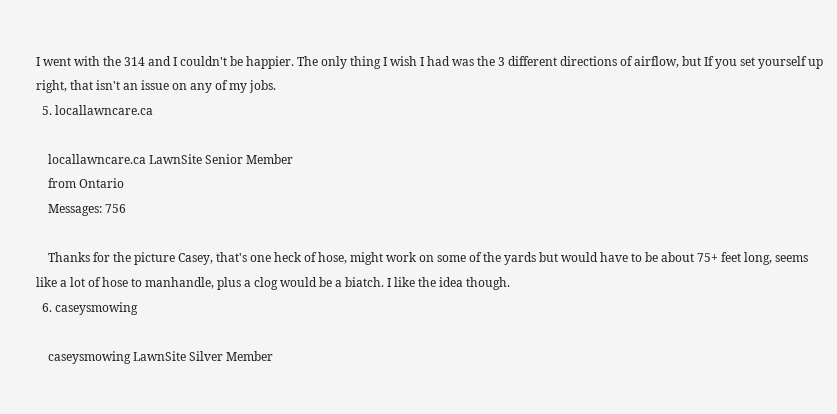I went with the 314 and I couldn't be happier. The only thing I wish I had was the 3 different directions of airflow, but If you set yourself up right, that isn't an issue on any of my jobs.
  5. locallawncare.ca

    locallawncare.ca LawnSite Senior Member
    from Ontario
    Messages: 756

    Thanks for the picture Casey, that's one heck of hose, might work on some of the yards but would have to be about 75+ feet long, seems like a lot of hose to manhandle, plus a clog would be a biatch. I like the idea though.
  6. caseysmowing

    caseysmowing LawnSite Silver Member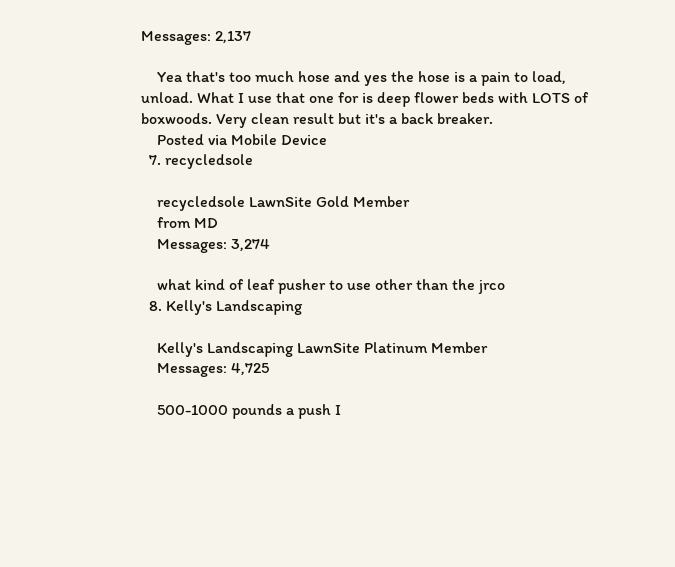Messages: 2,137

    Yea that's too much hose and yes the hose is a pain to load, unload. What I use that one for is deep flower beds with LOTS of boxwoods. Very clean result but it's a back breaker.
    Posted via Mobile Device
  7. recycledsole

    recycledsole LawnSite Gold Member
    from MD
    Messages: 3,274

    what kind of leaf pusher to use other than the jrco
  8. Kelly's Landscaping

    Kelly's Landscaping LawnSite Platinum Member
    Messages: 4,725

    500-1000 pounds a push I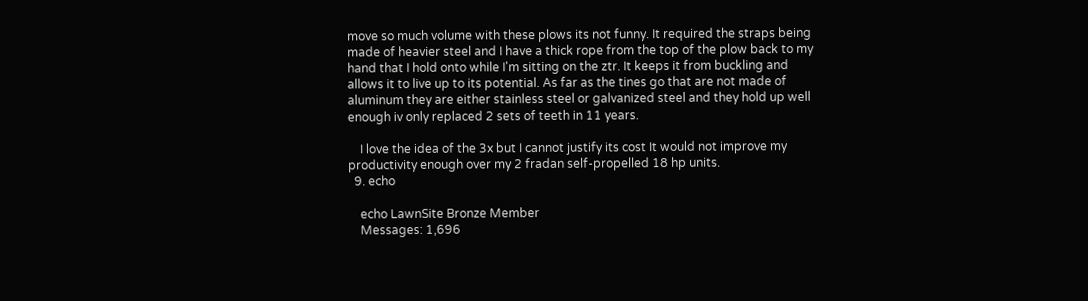move so much volume with these plows its not funny. It required the straps being made of heavier steel and I have a thick rope from the top of the plow back to my hand that I hold onto while I'm sitting on the ztr. It keeps it from buckling and allows it to live up to its potential. As far as the tines go that are not made of aluminum they are either stainless steel or galvanized steel and they hold up well enough iv only replaced 2 sets of teeth in 11 years.

    I love the idea of the 3x but I cannot justify its cost It would not improve my productivity enough over my 2 fradan self-propelled 18 hp units.
  9. echo

    echo LawnSite Bronze Member
    Messages: 1,696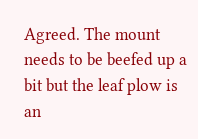Agreed. The mount needs to be beefed up a bit but the leaf plow is an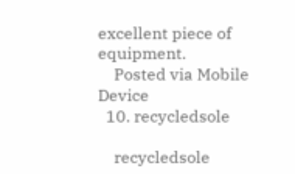excellent piece of equipment.
    Posted via Mobile Device
  10. recycledsole

    recycledsole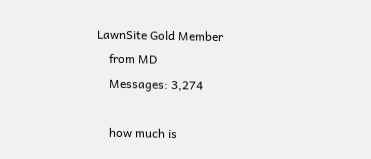LawnSite Gold Member
    from MD
    Messages: 3,274

    how much is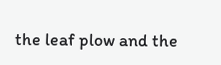the leaf plow and the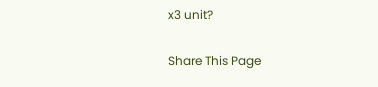x3 unit?

Share This Page